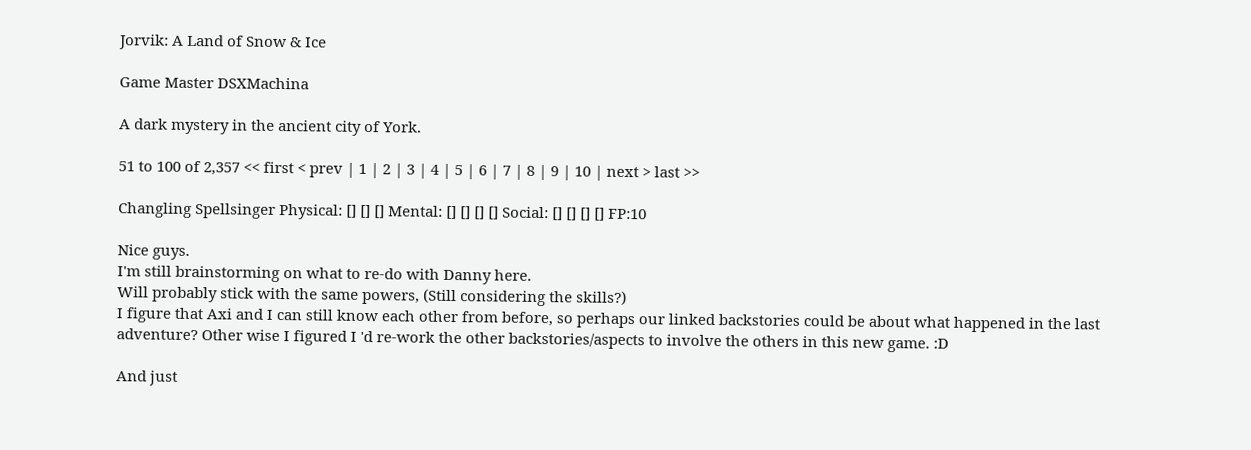Jorvik: A Land of Snow & Ice

Game Master DSXMachina

A dark mystery in the ancient city of York.

51 to 100 of 2,357 << first < prev | 1 | 2 | 3 | 4 | 5 | 6 | 7 | 8 | 9 | 10 | next > last >>

Changling Spellsinger Physical: [] [] [] Mental: [] [] [] [] Social: [] [] [] [] FP:10

Nice guys.
I'm still brainstorming on what to re-do with Danny here.
Will probably stick with the same powers, (Still considering the skills?)
I figure that Axi and I can still know each other from before, so perhaps our linked backstories could be about what happened in the last adventure? Other wise I figured I 'd re-work the other backstories/aspects to involve the others in this new game. :D

And just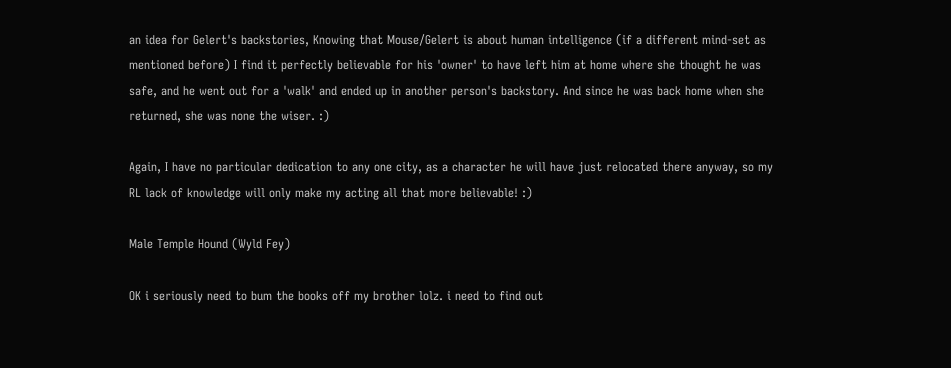an idea for Gelert's backstories, Knowing that Mouse/Gelert is about human intelligence (if a different mind-set as mentioned before) I find it perfectly believable for his 'owner' to have left him at home where she thought he was safe, and he went out for a 'walk' and ended up in another person's backstory. And since he was back home when she returned, she was none the wiser. :)

Again, I have no particular dedication to any one city, as a character he will have just relocated there anyway, so my RL lack of knowledge will only make my acting all that more believable! :)

Male Temple Hound (Wyld Fey)

OK i seriously need to bum the books off my brother lolz. i need to find out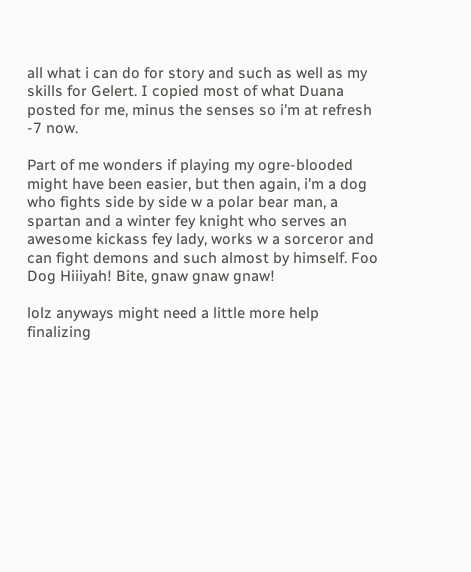all what i can do for story and such as well as my skills for Gelert. I copied most of what Duana posted for me, minus the senses so i'm at refresh -7 now.

Part of me wonders if playing my ogre-blooded might have been easier, but then again, i'm a dog who fights side by side w a polar bear man, a spartan and a winter fey knight who serves an awesome kickass fey lady, works w a sorceror and can fight demons and such almost by himself. Foo Dog Hiiiyah! Bite, gnaw gnaw gnaw!

lolz anyways might need a little more help finalizing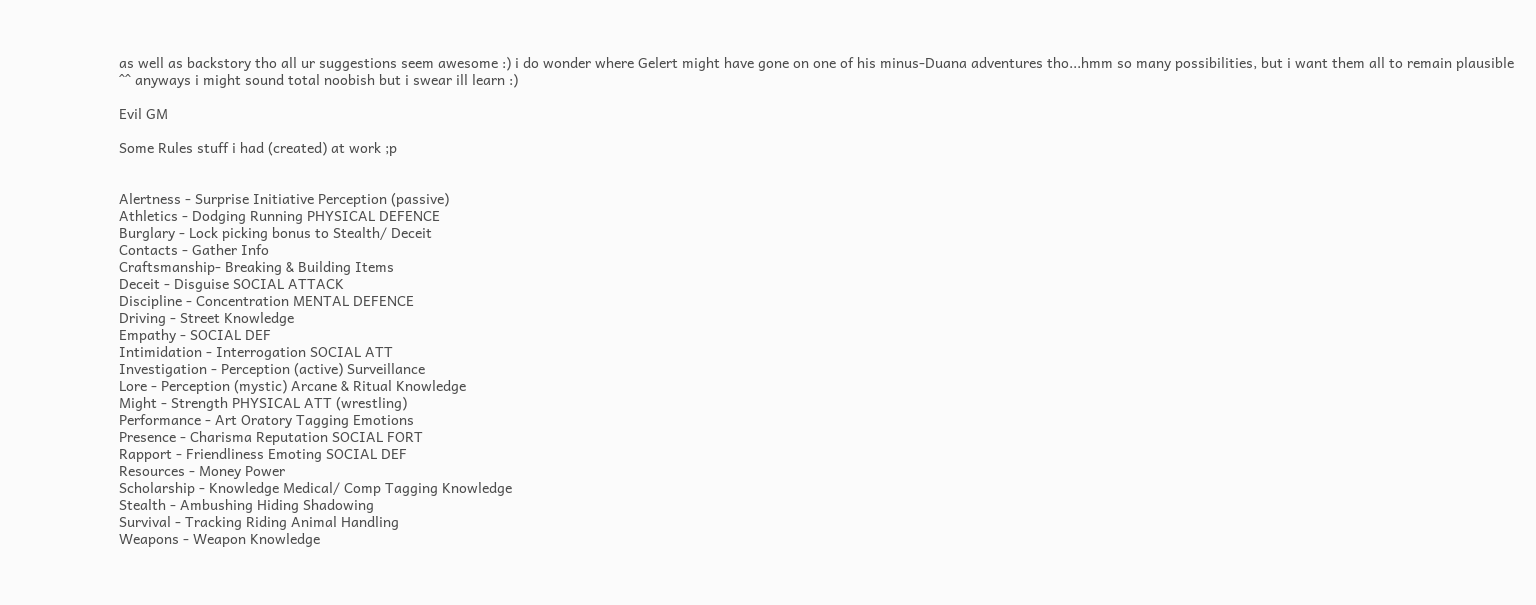as well as backstory tho all ur suggestions seem awesome :) i do wonder where Gelert might have gone on one of his minus-Duana adventures tho...hmm so many possibilities, but i want them all to remain plausible ^^ anyways i might sound total noobish but i swear ill learn :)

Evil GM

Some Rules stuff i had (created) at work ;p


Alertness - Surprise Initiative Perception (passive)
Athletics - Dodging Running PHYSICAL DEFENCE
Burglary - Lock picking bonus to Stealth/ Deceit
Contacts - Gather Info
Craftsmanship- Breaking & Building Items
Deceit - Disguise SOCIAL ATTACK
Discipline - Concentration MENTAL DEFENCE
Driving - Street Knowledge
Empathy - SOCIAL DEF
Intimidation - Interrogation SOCIAL ATT
Investigation - Perception (active) Surveillance
Lore - Perception (mystic) Arcane & Ritual Knowledge
Might - Strength PHYSICAL ATT (wrestling)
Performance - Art Oratory Tagging Emotions
Presence - Charisma Reputation SOCIAL FORT
Rapport - Friendliness Emoting SOCIAL DEF
Resources - Money Power
Scholarship - Knowledge Medical/ Comp Tagging Knowledge
Stealth - Ambushing Hiding Shadowing
Survival - Tracking Riding Animal Handling
Weapons - Weapon Knowledge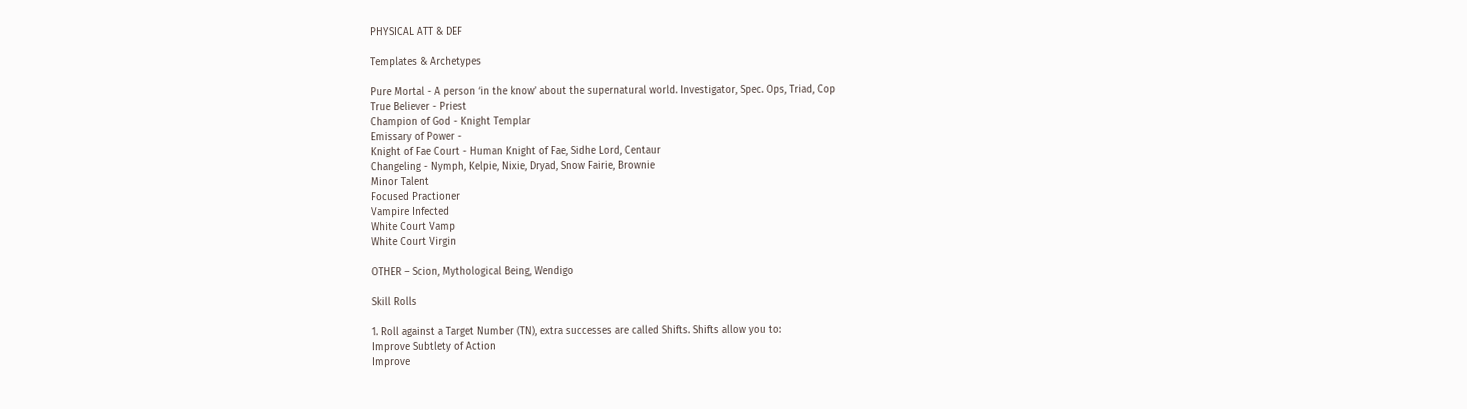PHYSICAL ATT & DEF

Templates & Archetypes

Pure Mortal - A person ‘in the know’ about the supernatural world. Investigator, Spec. Ops, Triad, Cop
True Believer - Priest
Champion of God - Knight Templar
Emissary of Power -
Knight of Fae Court - Human Knight of Fae, Sidhe Lord, Centaur
Changeling - Nymph, Kelpie, Nixie, Dryad, Snow Fairie, Brownie
Minor Talent
Focused Practioner
Vampire Infected
White Court Vamp
White Court Virgin

OTHER – Scion, Mythological Being, Wendigo

Skill Rolls

1. Roll against a Target Number (TN), extra successes are called Shifts. Shifts allow you to:
Improve Subtlety of Action
Improve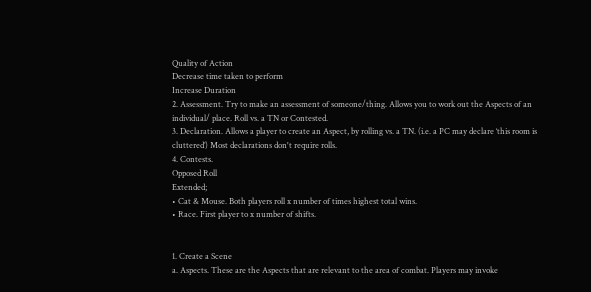Quality of Action
Decrease time taken to perform
Increase Duration
2. Assessment. Try to make an assessment of someone/thing. Allows you to work out the Aspects of an individual/ place. Roll vs. a TN or Contested.
3. Declaration. Allows a player to create an Aspect, by rolling vs. a TN. (i.e. a PC may declare ‘this room is cluttered’) Most declarations don't require rolls.
4. Contests.
Opposed Roll
Extended;
• Cat & Mouse. Both players roll x number of times highest total wins.
• Race. First player to x number of shifts.


1. Create a Scene
a. Aspects. These are the Aspects that are relevant to the area of combat. Players may invoke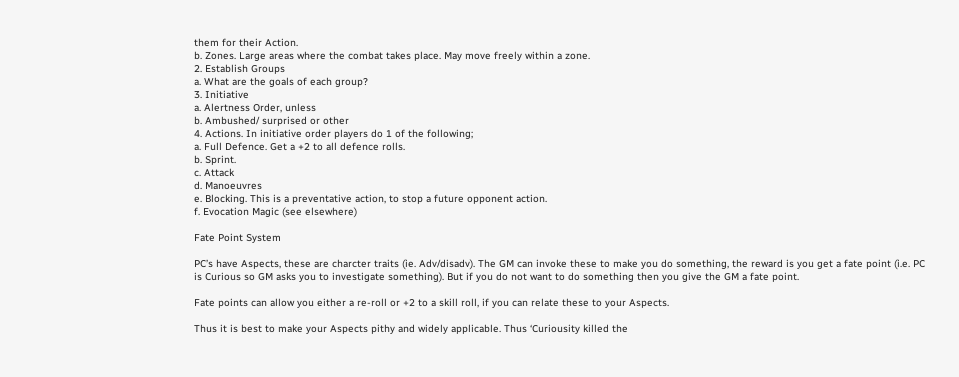them for their Action.
b. Zones. Large areas where the combat takes place. May move freely within a zone.
2. Establish Groups
a. What are the goals of each group?
3. Initiative
a. Alertness Order, unless
b. Ambushed/ surprised or other
4. Actions. In initiative order players do 1 of the following;
a. Full Defence. Get a +2 to all defence rolls.
b. Sprint.
c. Attack
d. Manoeuvres
e. Blocking. This is a preventative action, to stop a future opponent action.
f. Evocation Magic (see elsewhere)

Fate Point System

PC’s have Aspects, these are charcter traits (ie. Adv/disadv). The GM can invoke these to make you do something, the reward is you get a fate point (i.e. PC is Curious so GM asks you to investigate something). But if you do not want to do something then you give the GM a fate point.

Fate points can allow you either a re-roll or +2 to a skill roll, if you can relate these to your Aspects.

Thus it is best to make your Aspects pithy and widely applicable. Thus ‘Curiousity killed the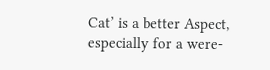Cat’ is a better Aspect, especially for a were-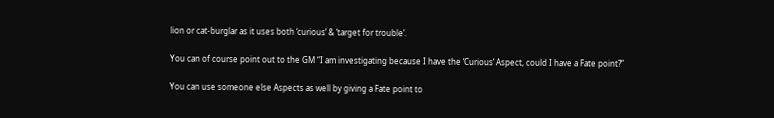lion or cat-burglar as it uses both ‘curious’ & ‘target for trouble’.

You can of course point out to the GM “I am investigating because I have the ‘Curious’ Aspect, could I have a Fate point?”

You can use someone else Aspects as well by giving a Fate point to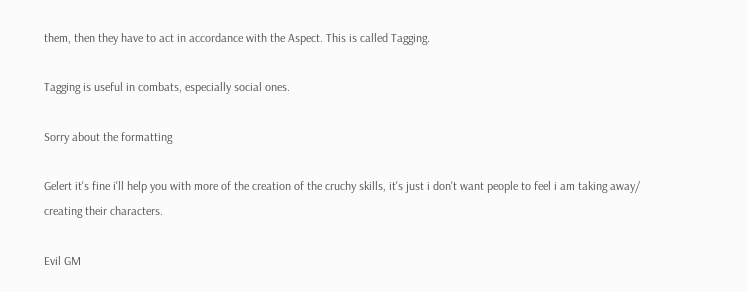them, then they have to act in accordance with the Aspect. This is called Tagging.

Tagging is useful in combats, especially social ones.

Sorry about the formatting

Gelert it's fine i'll help you with more of the creation of the cruchy skills, it's just i don't want people to feel i am taking away/ creating their characters.

Evil GM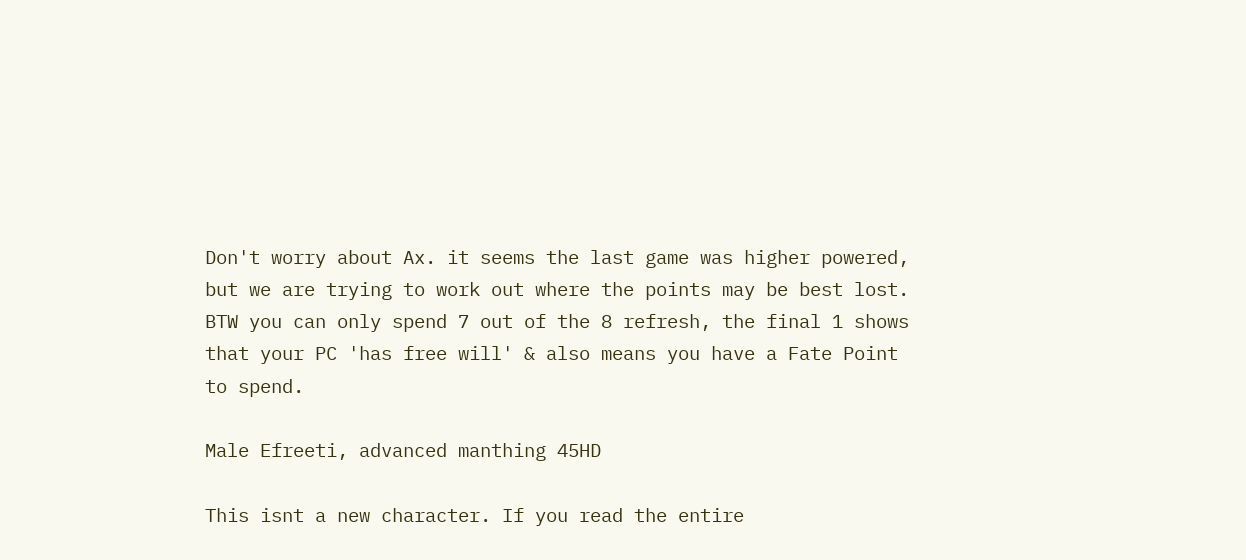Don't worry about Ax. it seems the last game was higher powered, but we are trying to work out where the points may be best lost. BTW you can only spend 7 out of the 8 refresh, the final 1 shows that your PC 'has free will' & also means you have a Fate Point to spend.

Male Efreeti, advanced manthing 45HD

This isnt a new character. If you read the entire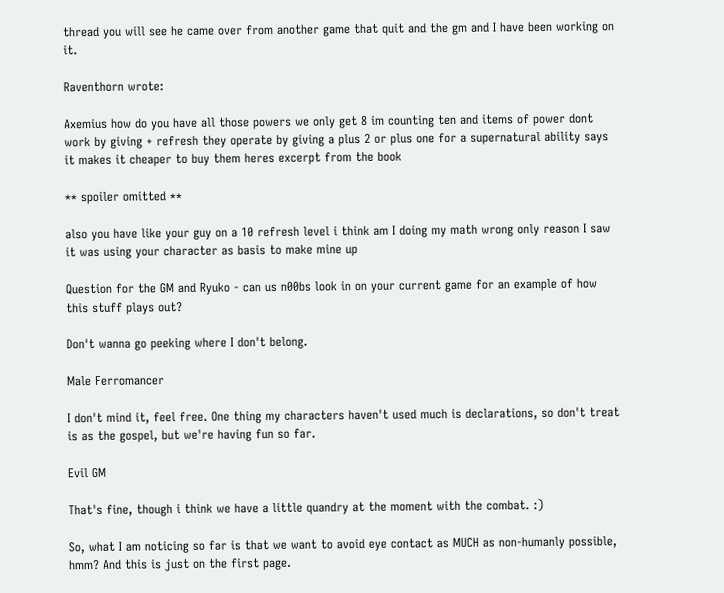thread you will see he came over from another game that quit and the gm and I have been working on it.

Raventhorn wrote:

Axemius how do you have all those powers we only get 8 im counting ten and items of power dont work by giving + refresh they operate by giving a plus 2 or plus one for a supernatural ability says it makes it cheaper to buy them heres excerpt from the book

** spoiler omitted **

also you have like your guy on a 10 refresh level i think am I doing my math wrong only reason I saw it was using your character as basis to make mine up

Question for the GM and Ryuko - can us n00bs look in on your current game for an example of how this stuff plays out?

Don't wanna go peeking where I don't belong.

Male Ferromancer

I don't mind it, feel free. One thing my characters haven't used much is declarations, so don't treat is as the gospel, but we're having fun so far.

Evil GM

That's fine, though i think we have a little quandry at the moment with the combat. :)

So, what I am noticing so far is that we want to avoid eye contact as MUCH as non-humanly possible, hmm? And this is just on the first page.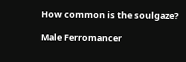How common is the soulgaze?

Male Ferromancer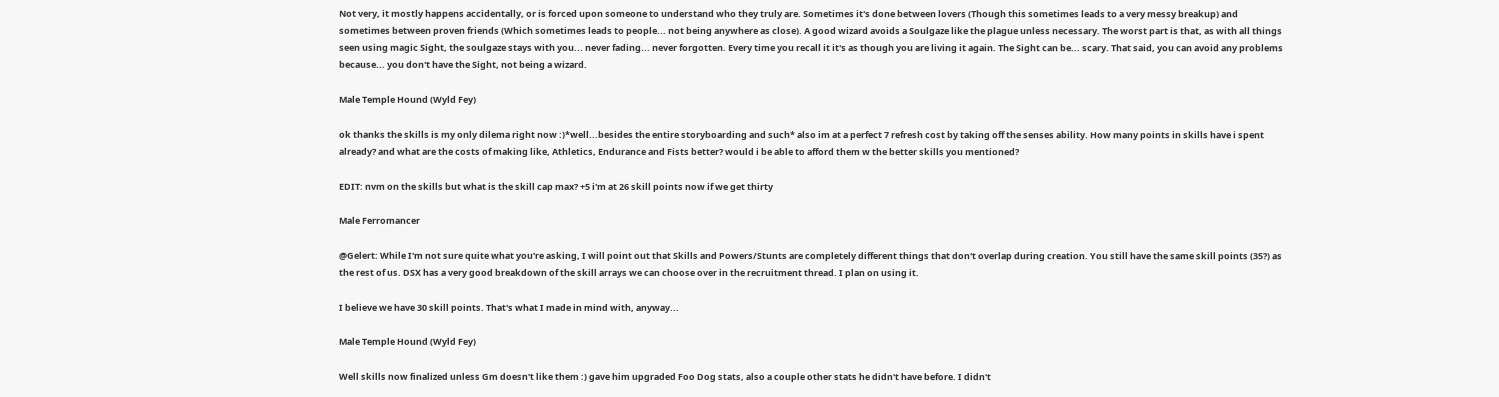Not very, it mostly happens accidentally, or is forced upon someone to understand who they truly are. Sometimes it's done between lovers (Though this sometimes leads to a very messy breakup) and sometimes between proven friends (Which sometimes leads to people... not being anywhere as close). A good wizard avoids a Soulgaze like the plague unless necessary. The worst part is that, as with all things seen using magic Sight, the soulgaze stays with you... never fading... never forgotten. Every time you recall it it's as though you are living it again. The Sight can be... scary. That said, you can avoid any problems because... you don't have the Sight, not being a wizard.

Male Temple Hound (Wyld Fey)

ok thanks the skills is my only dilema right now :)*well...besides the entire storyboarding and such* also im at a perfect 7 refresh cost by taking off the senses ability. How many points in skills have i spent already? and what are the costs of making like, Athletics, Endurance and Fists better? would i be able to afford them w the better skills you mentioned?

EDIT: nvm on the skills but what is the skill cap max? +5 i'm at 26 skill points now if we get thirty

Male Ferromancer

@Gelert: While I'm not sure quite what you're asking, I will point out that Skills and Powers/Stunts are completely different things that don't overlap during creation. You still have the same skill points (35?) as the rest of us. DSX has a very good breakdown of the skill arrays we can choose over in the recruitment thread. I plan on using it.

I believe we have 30 skill points. That's what I made in mind with, anyway...

Male Temple Hound (Wyld Fey)

Well skills now finalized unless Gm doesn't like them :) gave him upgraded Foo Dog stats, also a couple other stats he didn't have before. I didn't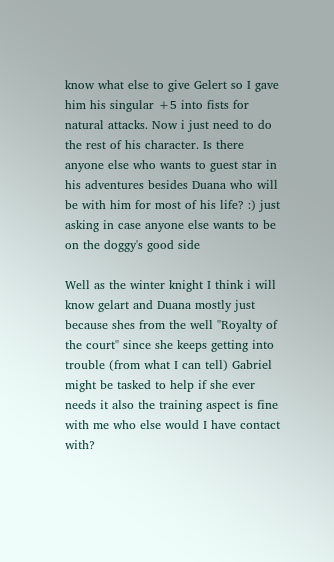know what else to give Gelert so I gave him his singular +5 into fists for natural attacks. Now i just need to do the rest of his character. Is there anyone else who wants to guest star in his adventures besides Duana who will be with him for most of his life? :) just asking in case anyone else wants to be on the doggy's good side

Well as the winter knight I think i will know gelart and Duana mostly just because shes from the well "Royalty of the court" since she keeps getting into trouble (from what I can tell) Gabriel might be tasked to help if she ever needs it also the training aspect is fine with me who else would I have contact with?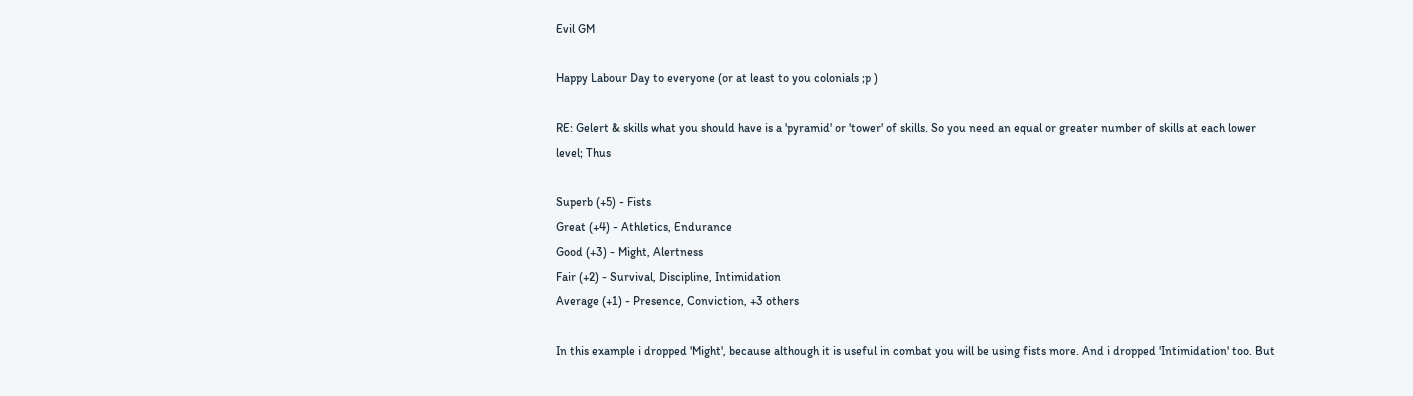Evil GM

Happy Labour Day to everyone (or at least to you colonials ;p )

RE: Gelert & skills what you should have is a 'pyramid' or 'tower' of skills. So you need an equal or greater number of skills at each lower level; Thus

Superb (+5) - Fists
Great (+4) - Athletics, Endurance
Good (+3) - Might, Alertness
Fair (+2) - Survival, Discipline, Intimidation
Average (+1) - Presence, Conviction, +3 others

In this example i dropped 'Might', because although it is useful in combat you will be using fists more. And i dropped 'Intimidation' too. But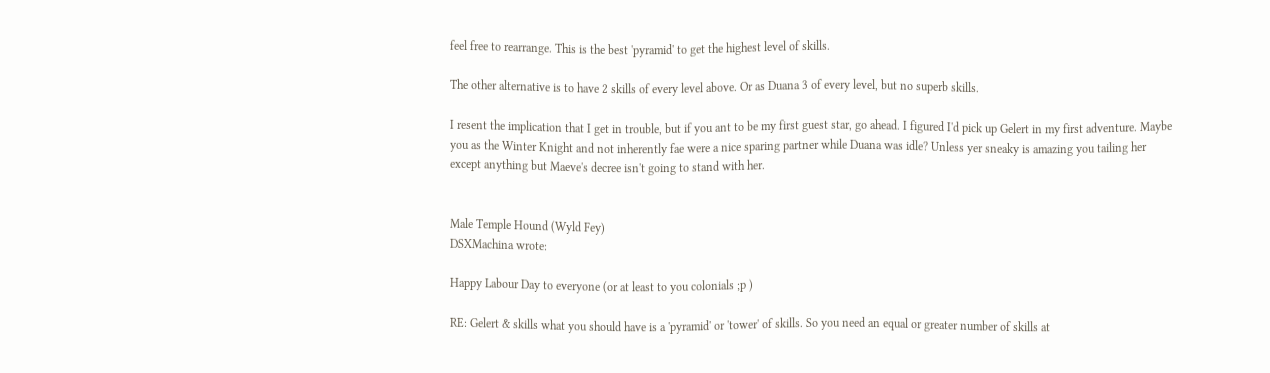feel free to rearrange. This is the best 'pyramid' to get the highest level of skills.

The other alternative is to have 2 skills of every level above. Or as Duana 3 of every level, but no superb skills.

I resent the implication that I get in trouble, but if you ant to be my first guest star, go ahead. I figured I'd pick up Gelert in my first adventure. Maybe you as the Winter Knight and not inherently fae were a nice sparing partner while Duana was idle? Unless yer sneaky is amazing you tailing her except anything but Maeve's decree isn't going to stand with her.


Male Temple Hound (Wyld Fey)
DSXMachina wrote:

Happy Labour Day to everyone (or at least to you colonials ;p )

RE: Gelert & skills what you should have is a 'pyramid' or 'tower' of skills. So you need an equal or greater number of skills at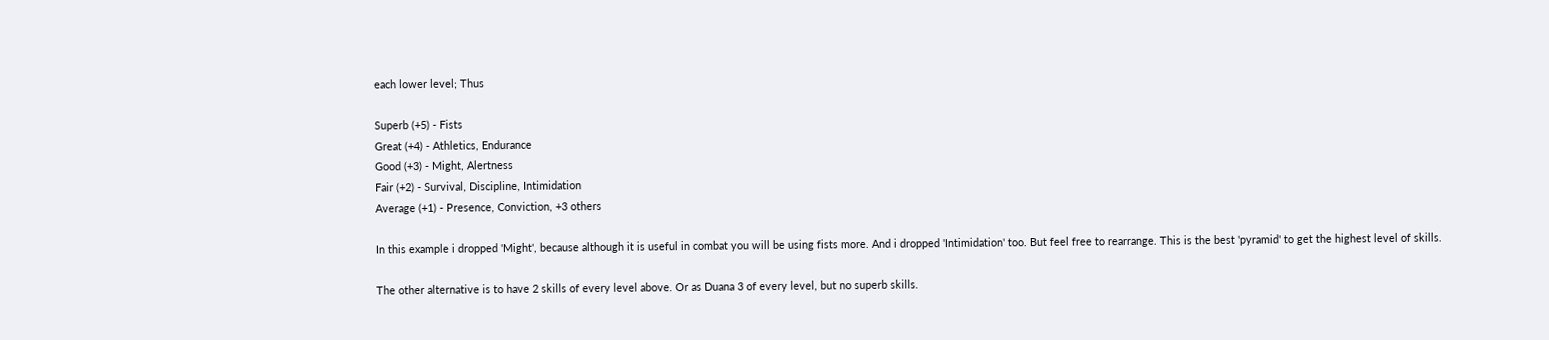each lower level; Thus

Superb (+5) - Fists
Great (+4) - Athletics, Endurance
Good (+3) - Might, Alertness
Fair (+2) - Survival, Discipline, Intimidation
Average (+1) - Presence, Conviction, +3 others

In this example i dropped 'Might', because although it is useful in combat you will be using fists more. And i dropped 'Intimidation' too. But feel free to rearrange. This is the best 'pyramid' to get the highest level of skills.

The other alternative is to have 2 skills of every level above. Or as Duana 3 of every level, but no superb skills.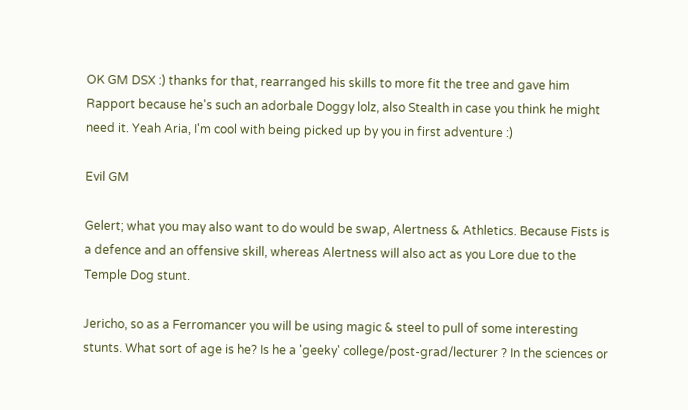OK GM DSX :) thanks for that, rearranged his skills to more fit the tree and gave him Rapport because he's such an adorbale Doggy lolz, also Stealth in case you think he might need it. Yeah Aria, I'm cool with being picked up by you in first adventure :)

Evil GM

Gelert; what you may also want to do would be swap, Alertness & Athletics. Because Fists is a defence and an offensive skill, whereas Alertness will also act as you Lore due to the Temple Dog stunt.

Jericho, so as a Ferromancer you will be using magic & steel to pull of some interesting stunts. What sort of age is he? Is he a 'geeky' college/post-grad/lecturer ? In the sciences or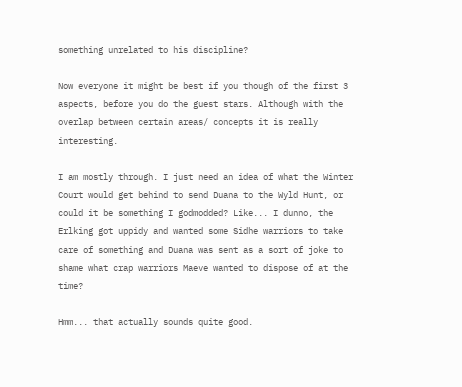something unrelated to his discipline?

Now everyone it might be best if you though of the first 3 aspects, before you do the guest stars. Although with the overlap between certain areas/ concepts it is really interesting.

I am mostly through. I just need an idea of what the Winter Court would get behind to send Duana to the Wyld Hunt, or could it be something I godmodded? Like... I dunno, the Erlking got uppidy and wanted some Sidhe warriors to take care of something and Duana was sent as a sort of joke to shame what crap warriors Maeve wanted to dispose of at the time?

Hmm... that actually sounds quite good.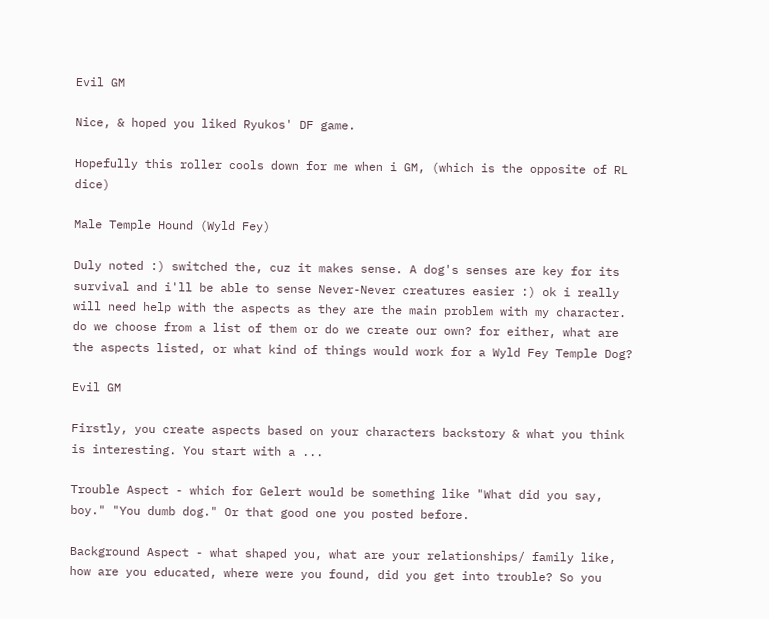Evil GM

Nice, & hoped you liked Ryukos' DF game.

Hopefully this roller cools down for me when i GM, (which is the opposite of RL dice)

Male Temple Hound (Wyld Fey)

Duly noted :) switched the, cuz it makes sense. A dog's senses are key for its survival and i'll be able to sense Never-Never creatures easier :) ok i really will need help with the aspects as they are the main problem with my character. do we choose from a list of them or do we create our own? for either, what are the aspects listed, or what kind of things would work for a Wyld Fey Temple Dog?

Evil GM

Firstly, you create aspects based on your characters backstory & what you think is interesting. You start with a ...

Trouble Aspect - which for Gelert would be something like "What did you say, boy." "You dumb dog." Or that good one you posted before.

Background Aspect - what shaped you, what are your relationships/ family like, how are you educated, where were you found, did you get into trouble? So you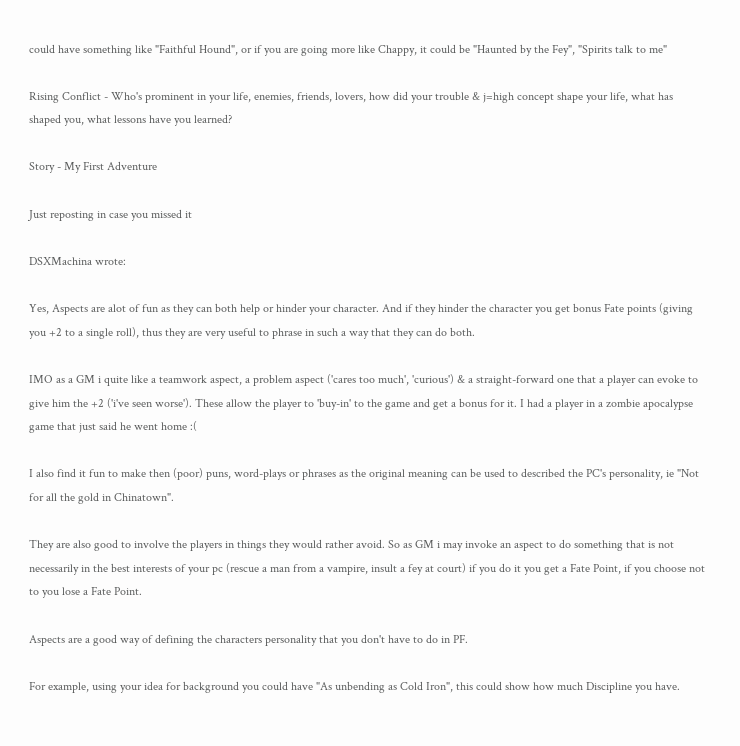could have something like "Faithful Hound", or if you are going more like Chappy, it could be "Haunted by the Fey", "Spirits talk to me"

Rising Conflict - Who's prominent in your life, enemies, friends, lovers, how did your trouble & j=high concept shape your life, what has shaped you, what lessons have you learned?

Story - My First Adventure

Just reposting in case you missed it

DSXMachina wrote:

Yes, Aspects are alot of fun as they can both help or hinder your character. And if they hinder the character you get bonus Fate points (giving you +2 to a single roll), thus they are very useful to phrase in such a way that they can do both.

IMO as a GM i quite like a teamwork aspect, a problem aspect ('cares too much', 'curious') & a straight-forward one that a player can evoke to give him the +2 ('i've seen worse'). These allow the player to 'buy-in' to the game and get a bonus for it. I had a player in a zombie apocalypse game that just said he went home :(

I also find it fun to make then (poor) puns, word-plays or phrases as the original meaning can be used to described the PC's personality, ie "Not for all the gold in Chinatown".

They are also good to involve the players in things they would rather avoid. So as GM i may invoke an aspect to do something that is not necessarily in the best interests of your pc (rescue a man from a vampire, insult a fey at court) if you do it you get a Fate Point, if you choose not to you lose a Fate Point.

Aspects are a good way of defining the characters personality that you don't have to do in PF.

For example, using your idea for background you could have "As unbending as Cold Iron", this could show how much Discipline you have.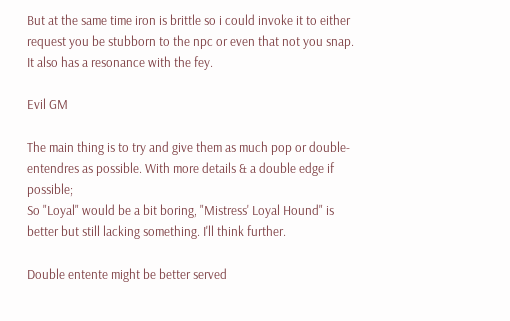But at the same time iron is brittle so i could invoke it to either request you be stubborn to the npc or even that not you snap. It also has a resonance with the fey.

Evil GM

The main thing is to try and give them as much pop or double-entendres as possible. With more details & a double edge if possible;
So "Loyal" would be a bit boring, "Mistress' Loyal Hound" is better but still lacking something. I'll think further.

Double entente might be better served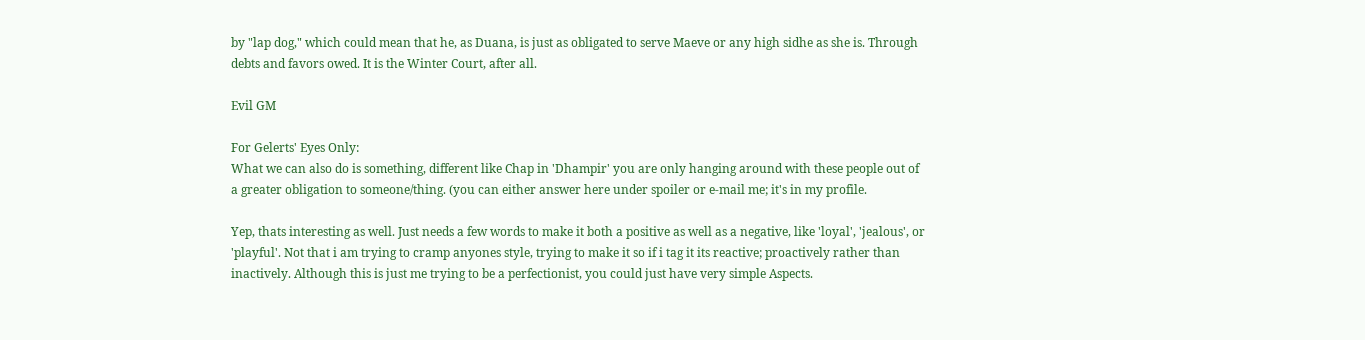by "lap dog," which could mean that he, as Duana, is just as obligated to serve Maeve or any high sidhe as she is. Through debts and favors owed. It is the Winter Court, after all.

Evil GM

For Gelerts' Eyes Only:
What we can also do is something, different like Chap in 'Dhampir' you are only hanging around with these people out of a greater obligation to someone/thing. (you can either answer here under spoiler or e-mail me; it's in my profile.

Yep, thats interesting as well. Just needs a few words to make it both a positive as well as a negative, like 'loyal', 'jealous', or 'playful'. Not that i am trying to cramp anyones style, trying to make it so if i tag it its reactive; proactively rather than inactively. Although this is just me trying to be a perfectionist, you could just have very simple Aspects.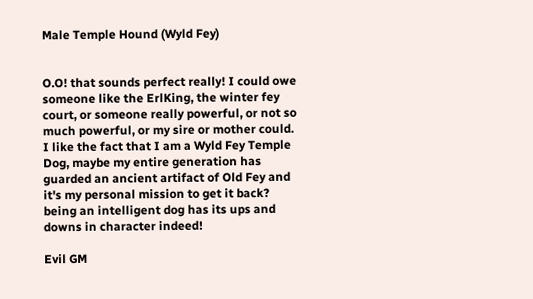Male Temple Hound (Wyld Fey)


O.O! that sounds perfect really! I could owe someone like the ErlKing, the winter fey court, or someone really powerful, or not so much powerful, or my sire or mother could. I like the fact that I am a Wyld Fey Temple Dog, maybe my entire generation has guarded an ancient artifact of Old Fey and it's my personal mission to get it back? being an intelligent dog has its ups and downs in character indeed!

Evil GM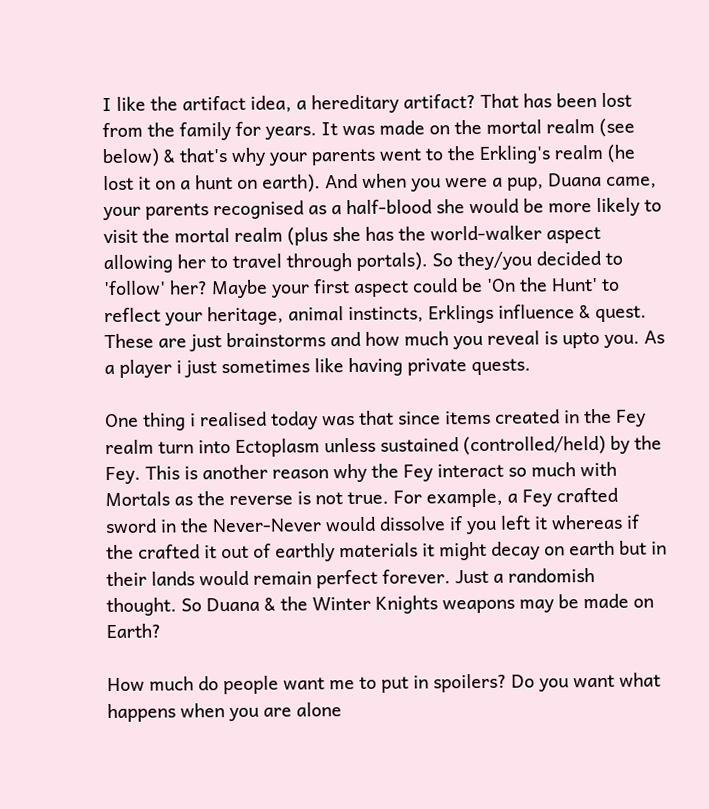I like the artifact idea, a hereditary artifact? That has been lost from the family for years. It was made on the mortal realm (see below) & that's why your parents went to the Erkling's realm (he lost it on a hunt on earth). And when you were a pup, Duana came, your parents recognised as a half-blood she would be more likely to visit the mortal realm (plus she has the world-walker aspect allowing her to travel through portals). So they/you decided to 'follow' her? Maybe your first aspect could be 'On the Hunt' to reflect your heritage, animal instincts, Erklings influence & quest. These are just brainstorms and how much you reveal is upto you. As a player i just sometimes like having private quests.

One thing i realised today was that since items created in the Fey realm turn into Ectoplasm unless sustained (controlled/held) by the Fey. This is another reason why the Fey interact so much with Mortals as the reverse is not true. For example, a Fey crafted sword in the Never-Never would dissolve if you left it whereas if the crafted it out of earthly materials it might decay on earth but in their lands would remain perfect forever. Just a randomish thought. So Duana & the Winter Knights weapons may be made on Earth?

How much do people want me to put in spoilers? Do you want what happens when you are alone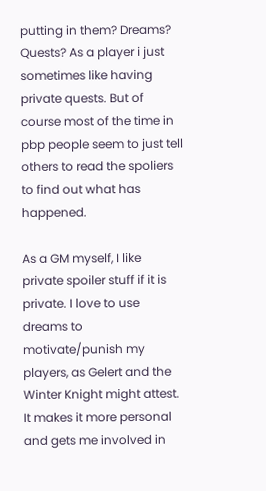putting in them? Dreams? Quests? As a player i just sometimes like having private quests. But of course most of the time in pbp people seem to just tell others to read the spoliers to find out what has happened.

As a GM myself, I like private spoiler stuff if it is private. I love to use dreams to motivate/punish my players, as Gelert and the Winter Knight might attest. It makes it more personal and gets me involved in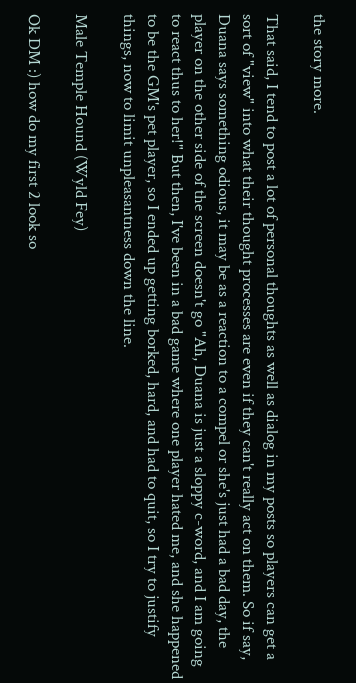the story more.

That said, I tend to post a lot of personal thoughts as well as dialog in my posts so players can get a sort of "view" into what their thought processes are even if they can't really act on them. So if say, Duana says something odious, it may be as a reaction to a compel or she's just had a bad day, the player on the other side of the screen doesn't go "Ah, Duana is just a sloppy c-word, and I am going to react thus to her!" But then, I've been in a bad game where one player hated me, and she happened to be the GM's pet player, so I ended up getting borked, hard, and had to quit, so I try to justify things, now to limit unpleasantness down the line.

Male Temple Hound (Wyld Fey)

Ok DM :) how do my first 2 look so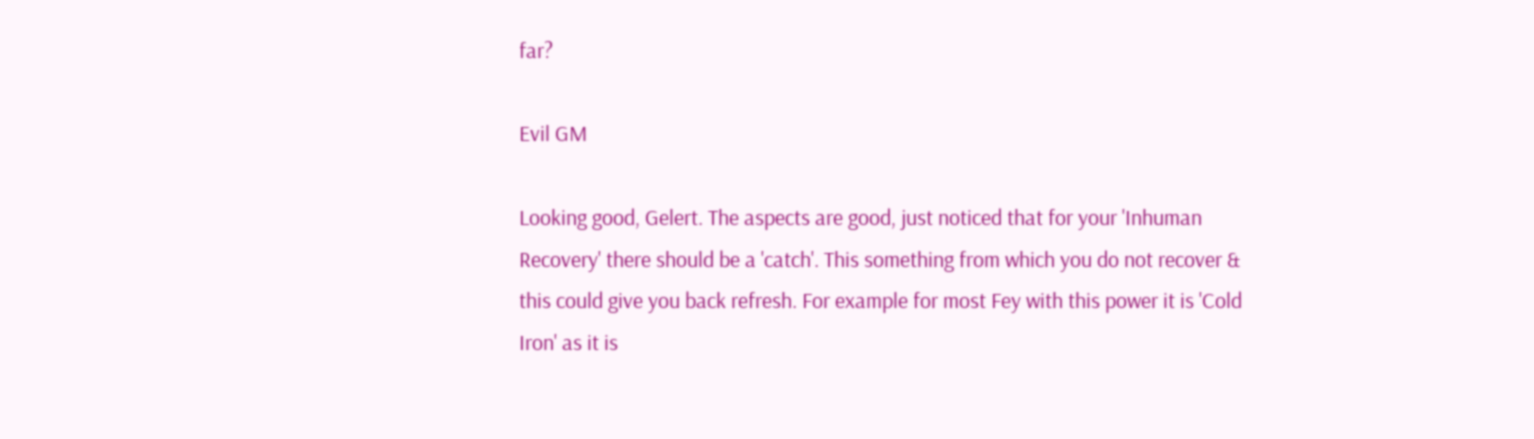far?

Evil GM

Looking good, Gelert. The aspects are good, just noticed that for your 'Inhuman Recovery' there should be a 'catch'. This something from which you do not recover & this could give you back refresh. For example for most Fey with this power it is 'Cold Iron' as it is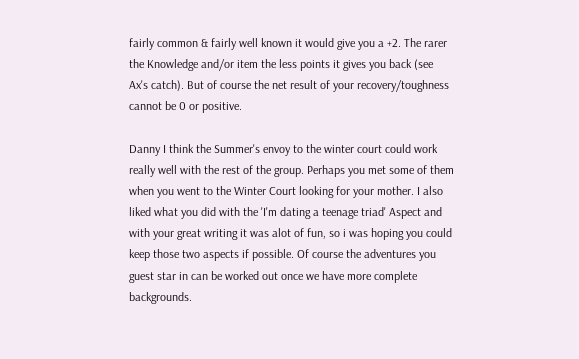fairly common & fairly well known it would give you a +2. The rarer the Knowledge and/or item the less points it gives you back (see Ax's catch). But of course the net result of your recovery/toughness cannot be 0 or positive.

Danny I think the Summer's envoy to the winter court could work really well with the rest of the group. Perhaps you met some of them when you went to the Winter Court looking for your mother. I also liked what you did with the 'I'm dating a teenage triad' Aspect and with your great writing it was alot of fun, so i was hoping you could keep those two aspects if possible. Of course the adventures you guest star in can be worked out once we have more complete backgrounds.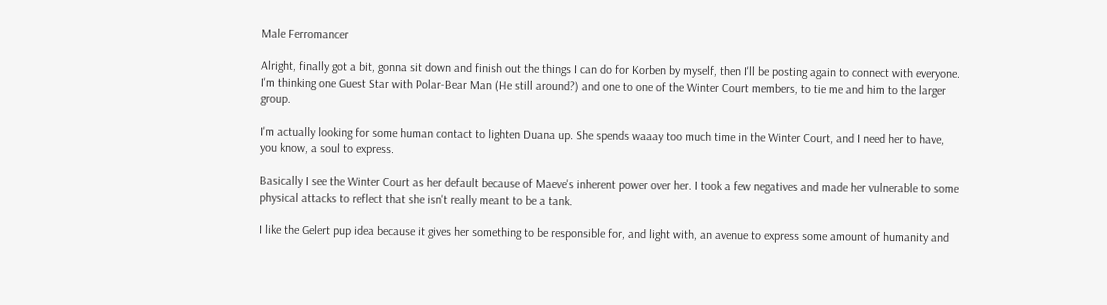Male Ferromancer

Alright, finally got a bit, gonna sit down and finish out the things I can do for Korben by myself, then I'll be posting again to connect with everyone. I'm thinking one Guest Star with Polar-Bear Man (He still around?) and one to one of the Winter Court members, to tie me and him to the larger group.

I'm actually looking for some human contact to lighten Duana up. She spends waaay too much time in the Winter Court, and I need her to have, you know, a soul to express.

Basically I see the Winter Court as her default because of Maeve's inherent power over her. I took a few negatives and made her vulnerable to some physical attacks to reflect that she isn't really meant to be a tank.

I like the Gelert pup idea because it gives her something to be responsible for, and light with, an avenue to express some amount of humanity and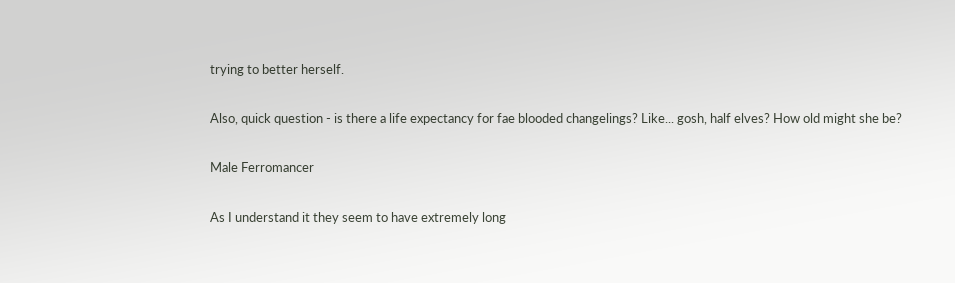trying to better herself.

Also, quick question - is there a life expectancy for fae blooded changelings? Like... gosh, half elves? How old might she be?

Male Ferromancer

As I understand it they seem to have extremely long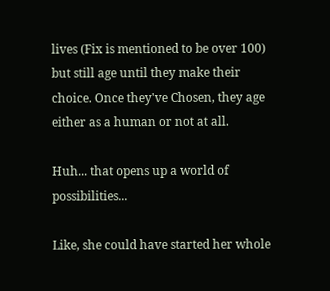lives (Fix is mentioned to be over 100) but still age until they make their choice. Once they've Chosen, they age either as a human or not at all.

Huh... that opens up a world of possibilities...

Like, she could have started her whole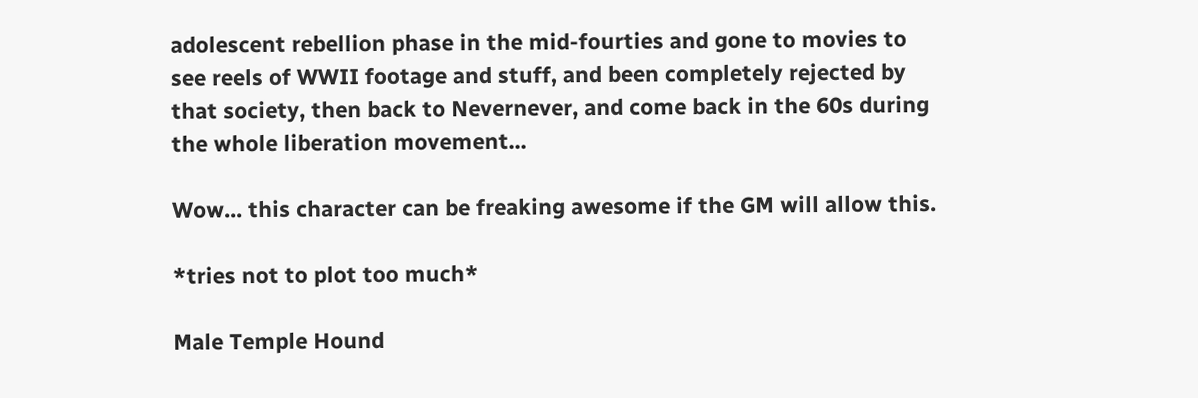adolescent rebellion phase in the mid-fourties and gone to movies to see reels of WWII footage and stuff, and been completely rejected by that society, then back to Nevernever, and come back in the 60s during the whole liberation movement...

Wow... this character can be freaking awesome if the GM will allow this.

*tries not to plot too much*

Male Temple Hound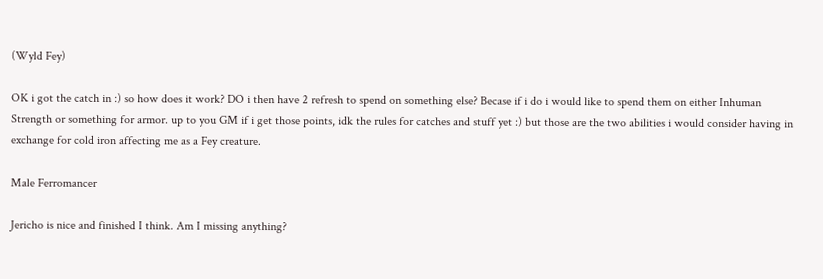(Wyld Fey)

OK i got the catch in :) so how does it work? DO i then have 2 refresh to spend on something else? Becase if i do i would like to spend them on either Inhuman Strength or something for armor. up to you GM if i get those points, idk the rules for catches and stuff yet :) but those are the two abilities i would consider having in exchange for cold iron affecting me as a Fey creature.

Male Ferromancer

Jericho is nice and finished I think. Am I missing anything?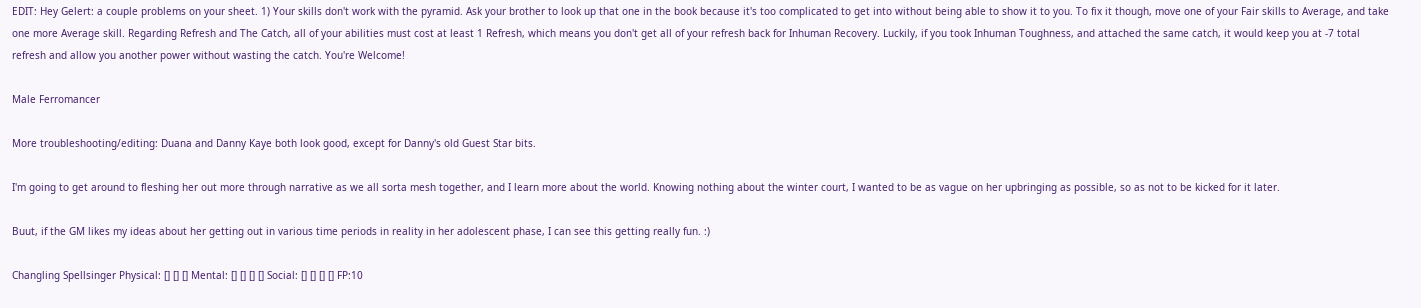EDIT: Hey Gelert: a couple problems on your sheet. 1) Your skills don't work with the pyramid. Ask your brother to look up that one in the book because it's too complicated to get into without being able to show it to you. To fix it though, move one of your Fair skills to Average, and take one more Average skill. Regarding Refresh and The Catch, all of your abilities must cost at least 1 Refresh, which means you don't get all of your refresh back for Inhuman Recovery. Luckily, if you took Inhuman Toughness, and attached the same catch, it would keep you at -7 total refresh and allow you another power without wasting the catch. You're Welcome!

Male Ferromancer

More troubleshooting/editing: Duana and Danny Kaye both look good, except for Danny's old Guest Star bits.

I'm going to get around to fleshing her out more through narrative as we all sorta mesh together, and I learn more about the world. Knowing nothing about the winter court, I wanted to be as vague on her upbringing as possible, so as not to be kicked for it later.

Buut, if the GM likes my ideas about her getting out in various time periods in reality in her adolescent phase, I can see this getting really fun. :)

Changling Spellsinger Physical: [] [] [] Mental: [] [] [] [] Social: [] [] [] [] FP:10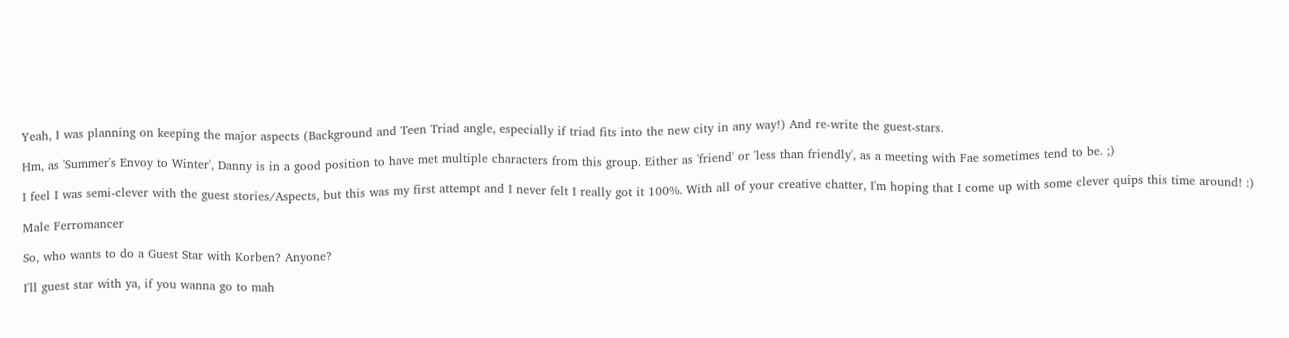Yeah, I was planning on keeping the major aspects (Background and Teen Triad angle, especially if triad fits into the new city in any way!) And re-write the guest-stars.

Hm, as 'Summer's Envoy to Winter', Danny is in a good position to have met multiple characters from this group. Either as 'friend' or 'less than friendly', as a meeting with Fae sometimes tend to be. ;)

I feel I was semi-clever with the guest stories/Aspects, but this was my first attempt and I never felt I really got it 100%. With all of your creative chatter, I'm hoping that I come up with some clever quips this time around! :)

Male Ferromancer

So, who wants to do a Guest Star with Korben? Anyone?

I'll guest star with ya, if you wanna go to mah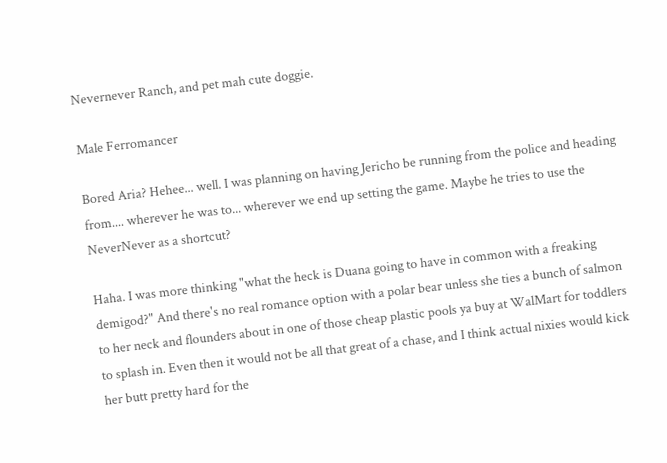Nevernever Ranch, and pet mah cute doggie.

Male Ferromancer

Bored Aria? Hehee... well. I was planning on having Jericho be running from the police and heading from.... wherever he was to... wherever we end up setting the game. Maybe he tries to use the NeverNever as a shortcut?

Haha. I was more thinking "what the heck is Duana going to have in common with a freaking demigod?" And there's no real romance option with a polar bear unless she ties a bunch of salmon to her neck and flounders about in one of those cheap plastic pools ya buy at WalMart for toddlers to splash in. Even then it would not be all that great of a chase, and I think actual nixies would kick her butt pretty hard for the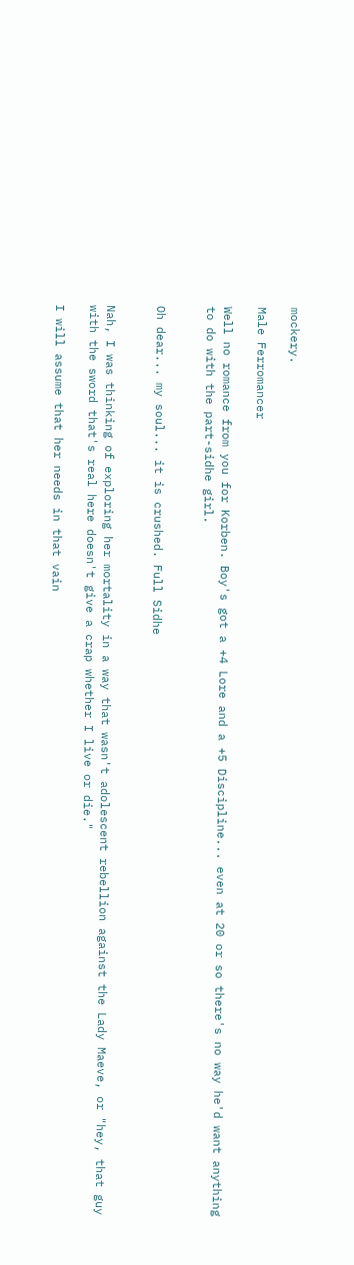mockery.

Male Ferromancer

Well no romance from you for Korben. Boy's got a +4 Lore and a +5 Discipline... even at 20 or so there's no way he'd want anything to do with the part-sidhe girl.


Oh dear... my soul... it is crushed. Full Sidhe


Nah, I was thinking of exploring her mortality in a way that wasn't adolescent rebellion against the Lady Maeve, or "hey, that guy with the sword that's real here doesn't give a crap whether I live or die."

I will assume that her needs in that vain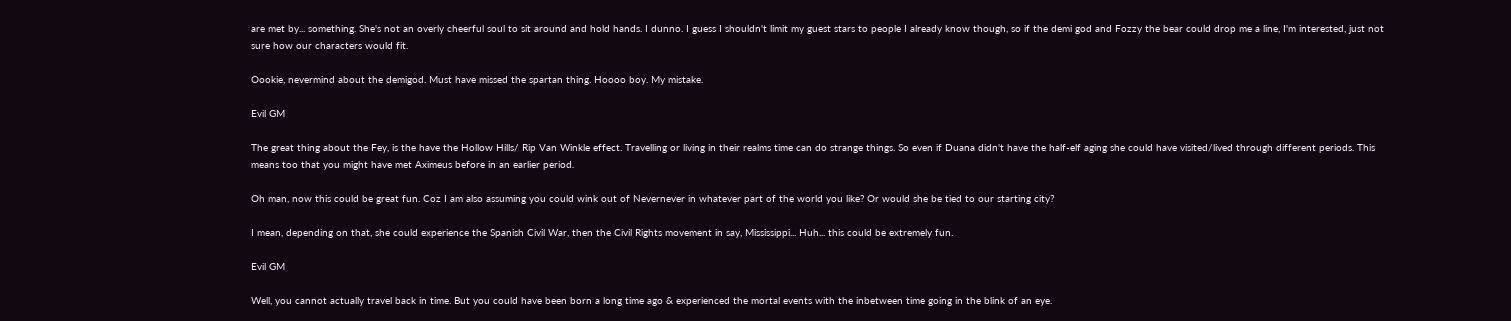are met by... something. She's not an overly cheerful soul to sit around and hold hands. I dunno. I guess I shouldn't limit my guest stars to people I already know though, so if the demi god and Fozzy the bear could drop me a line, I'm interested, just not sure how our characters would fit.

Oookie, nevermind about the demigod. Must have missed the spartan thing. Hoooo boy. My mistake.

Evil GM

The great thing about the Fey, is the have the Hollow Hills/ Rip Van Winkle effect. Travelling or living in their realms time can do strange things. So even if Duana didn't have the half-elf aging she could have visited/lived through different periods. This means too that you might have met Aximeus before in an earlier period.

Oh man, now this could be great fun. Coz I am also assuming you could wink out of Nevernever in whatever part of the world you like? Or would she be tied to our starting city?

I mean, depending on that, she could experience the Spanish Civil War, then the Civil Rights movement in say, Mississippi... Huh... this could be extremely fun.

Evil GM

Well, you cannot actually travel back in time. But you could have been born a long time ago & experienced the mortal events with the inbetween time going in the blink of an eye.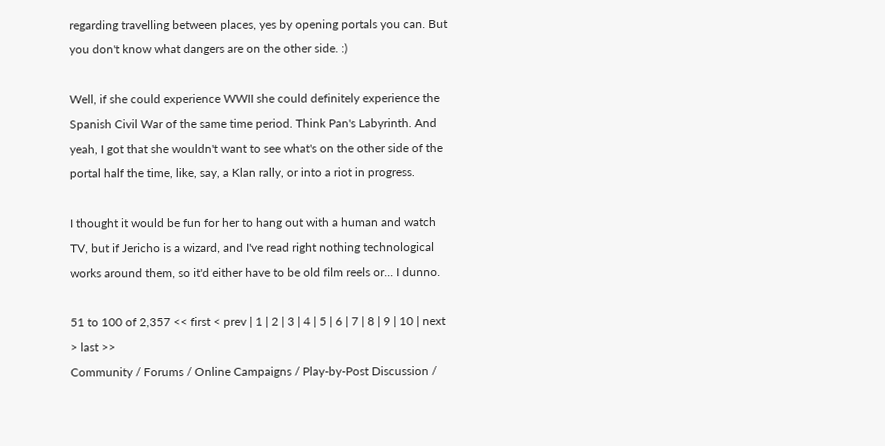regarding travelling between places, yes by opening portals you can. But you don't know what dangers are on the other side. :)

Well, if she could experience WWII she could definitely experience the Spanish Civil War of the same time period. Think Pan's Labyrinth. And yeah, I got that she wouldn't want to see what's on the other side of the portal half the time, like, say, a Klan rally, or into a riot in progress.

I thought it would be fun for her to hang out with a human and watch TV, but if Jericho is a wizard, and I've read right nothing technological works around them, so it'd either have to be old film reels or... I dunno.

51 to 100 of 2,357 << first < prev | 1 | 2 | 3 | 4 | 5 | 6 | 7 | 8 | 9 | 10 | next > last >>
Community / Forums / Online Campaigns / Play-by-Post Discussion /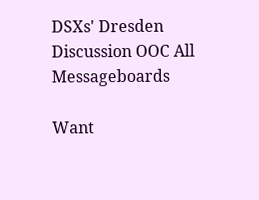DSXs' Dresden Discussion OOC All Messageboards

Want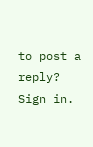to post a reply? Sign in.